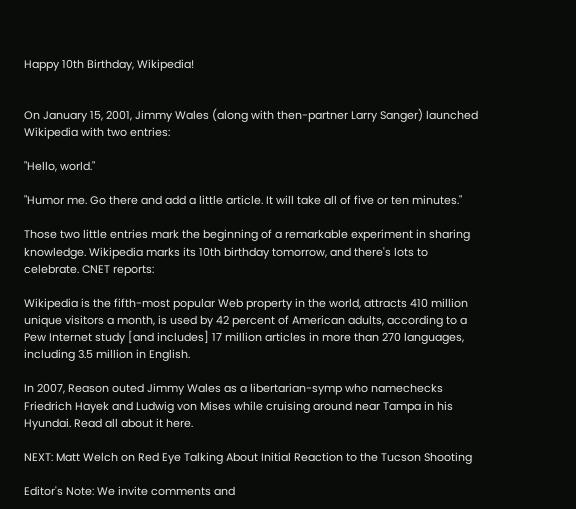Happy 10th Birthday, Wikipedia!


On January 15, 2001, Jimmy Wales (along with then-partner Larry Sanger) launched Wikipedia with two entries:

"Hello, world."

"Humor me. Go there and add a little article. It will take all of five or ten minutes."

Those two little entries mark the beginning of a remarkable experiment in sharing knowledge. Wikipedia marks its 10th birthday tomorrow, and there's lots to celebrate. CNET reports:

Wikipedia is the fifth-most popular Web property in the world, attracts 410 million unique visitors a month, is used by 42 percent of American adults, according to a Pew Internet study [and includes] 17 million articles in more than 270 languages, including 3.5 million in English.

In 2007, Reason outed Jimmy Wales as a libertarian-symp who namechecks Friedrich Hayek and Ludwig von Mises while cruising around near Tampa in his Hyundai. Read all about it here.

NEXT: Matt Welch on Red Eye Talking About Initial Reaction to the Tucson Shooting

Editor's Note: We invite comments and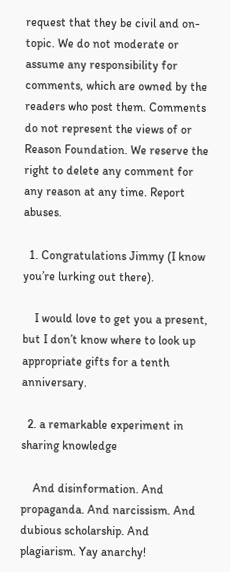request that they be civil and on-topic. We do not moderate or assume any responsibility for comments, which are owned by the readers who post them. Comments do not represent the views of or Reason Foundation. We reserve the right to delete any comment for any reason at any time. Report abuses.

  1. Congratulations Jimmy (I know you’re lurking out there).

    I would love to get you a present, but I don’t know where to look up appropriate gifts for a tenth anniversary.

  2. a remarkable experiment in sharing knowledge

    And disinformation. And propaganda. And narcissism. And dubious scholarship. And plagiarism. Yay anarchy!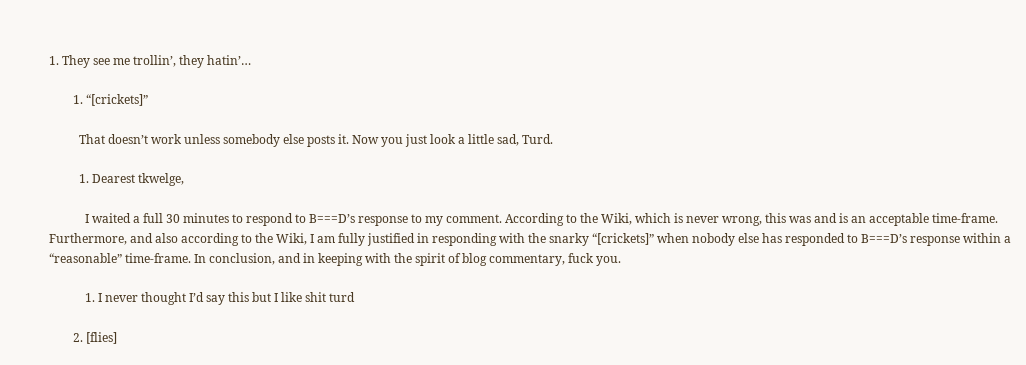1. They see me trollin’, they hatin’…

        1. “[crickets]”

          That doesn’t work unless somebody else posts it. Now you just look a little sad, Turd.

          1. Dearest tkwelge,

            I waited a full 30 minutes to respond to B===D’s response to my comment. According to the Wiki, which is never wrong, this was and is an acceptable time-frame. Furthermore, and also according to the Wiki, I am fully justified in responding with the snarky “[crickets]” when nobody else has responded to B===D’s response within a “reasonable” time-frame. In conclusion, and in keeping with the spirit of blog commentary, fuck you.

            1. I never thought I’d say this but I like shit turd

        2. [flies]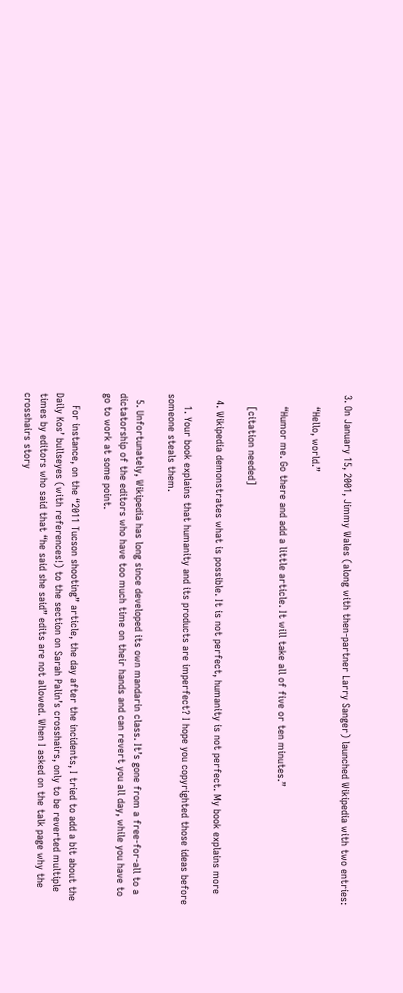3. On January 15, 2001, Jimmy Wales (along with then-partner Larry Sanger) launched Wikipedia with two entries:

    “Hello, world.”

    “Humor me. Go there and add a little article. It will take all of five or ten minutes.”

    [citation needed]

  4. Wikipedia demonstrates what is possible. It is not perfect, humanity is not perfect. My book explains more

    1. Your book explains that humanity and its products are imperfect? I hope you copyrighted those ideas before someone steals them.

  5. Unfortunately, Wikipedia has long since developed its own mandarin class. It’s gone from a free-for-all to a dictatorship of the editors who have too much time on their hands and can revert you all day, while you have to go to work at some point.

    For instance, on the “2011 Tucson shooting” article, the day after the incidents, I tried to add a bit about the Daily Kos’ bullseyes (with references!) to the section on Sarah Palin’s crosshairs, only to be reverted multiple times by editors who said that “he said she said” edits are not allowed. When I asked on the talk page why the crosshairs story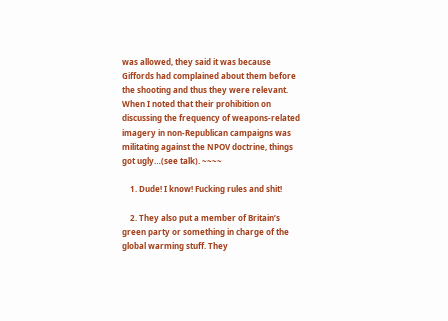was allowed, they said it was because Giffords had complained about them before the shooting and thus they were relevant. When I noted that their prohibition on discussing the frequency of weapons-related imagery in non-Republican campaigns was militating against the NPOV doctrine, things got ugly…(see talk). ~~~~

    1. Dude! I know! Fucking rules and shit!

    2. They also put a member of Britain’s green party or something in charge of the global warming stuff. They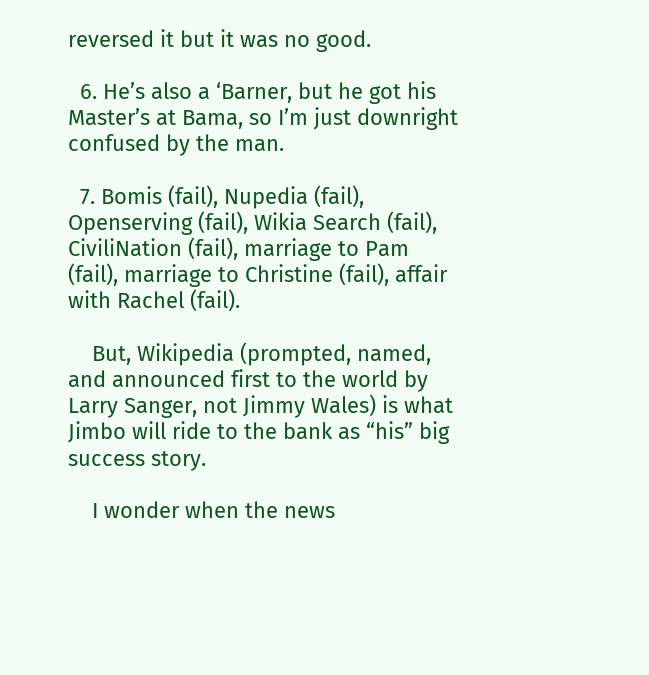reversed it but it was no good.

  6. He’s also a ‘Barner, but he got his Master’s at Bama, so I’m just downright confused by the man.

  7. Bomis (fail), Nupedia (fail), Openserving (fail), Wikia Search (fail), CiviliNation (fail), marriage to Pam (fail), marriage to Christine (fail), affair with Rachel (fail).

    But, Wikipedia (prompted, named, and announced first to the world by Larry Sanger, not Jimmy Wales) is what Jimbo will ride to the bank as “his” big success story.

    I wonder when the news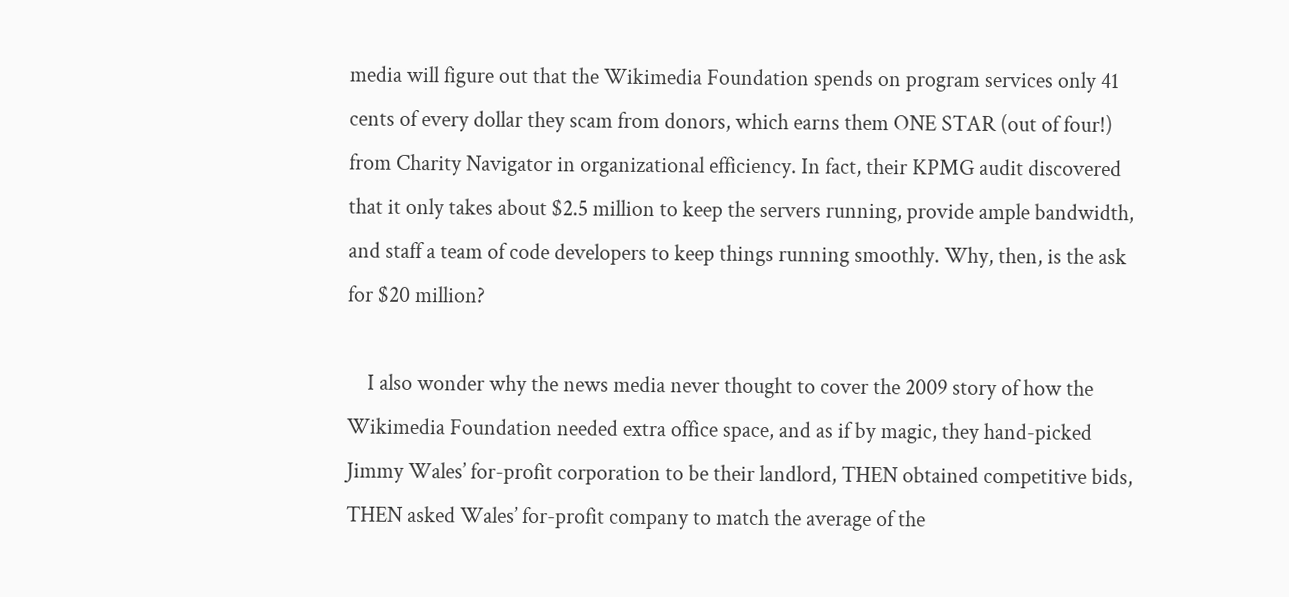media will figure out that the Wikimedia Foundation spends on program services only 41 cents of every dollar they scam from donors, which earns them ONE STAR (out of four!) from Charity Navigator in organizational efficiency. In fact, their KPMG audit discovered that it only takes about $2.5 million to keep the servers running, provide ample bandwidth, and staff a team of code developers to keep things running smoothly. Why, then, is the ask for $20 million?

    I also wonder why the news media never thought to cover the 2009 story of how the Wikimedia Foundation needed extra office space, and as if by magic, they hand-picked Jimmy Wales’ for-profit corporation to be their landlord, THEN obtained competitive bids, THEN asked Wales’ for-profit company to match the average of the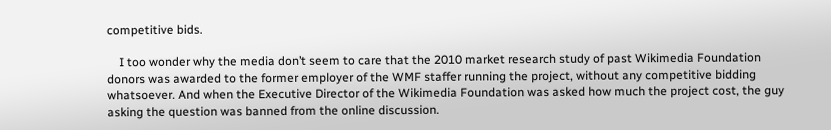competitive bids.

    I too wonder why the media don’t seem to care that the 2010 market research study of past Wikimedia Foundation donors was awarded to the former employer of the WMF staffer running the project, without any competitive bidding whatsoever. And when the Executive Director of the Wikimedia Foundation was asked how much the project cost, the guy asking the question was banned from the online discussion.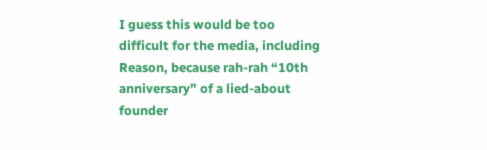I guess this would be too difficult for the media, including Reason, because rah-rah “10th anniversary” of a lied-about founder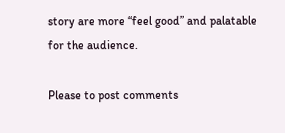story are more “feel good” and palatable for the audience.

Please to post comments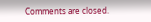Comments are closed.